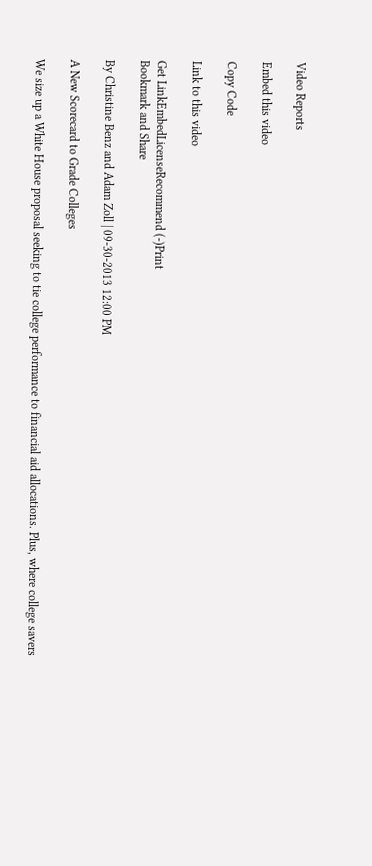Video Reports

Embed this video

Copy Code

Link to this video

Get LinkEmbedLicenseRecommend (-)Print
Bookmark and Share

By Christine Benz and Adam Zoll | 09-30-2013 12:00 PM

A New Scorecard to Grade Colleges

We size up a White House proposal seeking to tie college performance to financial aid allocations. Plus, where college savers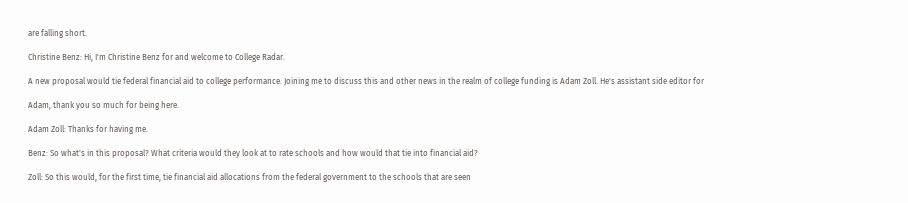are falling short.

Christine Benz: Hi, I'm Christine Benz for and welcome to College Radar.

A new proposal would tie federal financial aid to college performance. Joining me to discuss this and other news in the realm of college funding is Adam Zoll. He's assistant side editor for

Adam, thank you so much for being here.

Adam Zoll: Thanks for having me.

Benz: So what's in this proposal? What criteria would they look at to rate schools and how would that tie into financial aid?

Zoll: So this would, for the first time, tie financial aid allocations from the federal government to the schools that are seen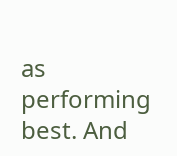as performing best. And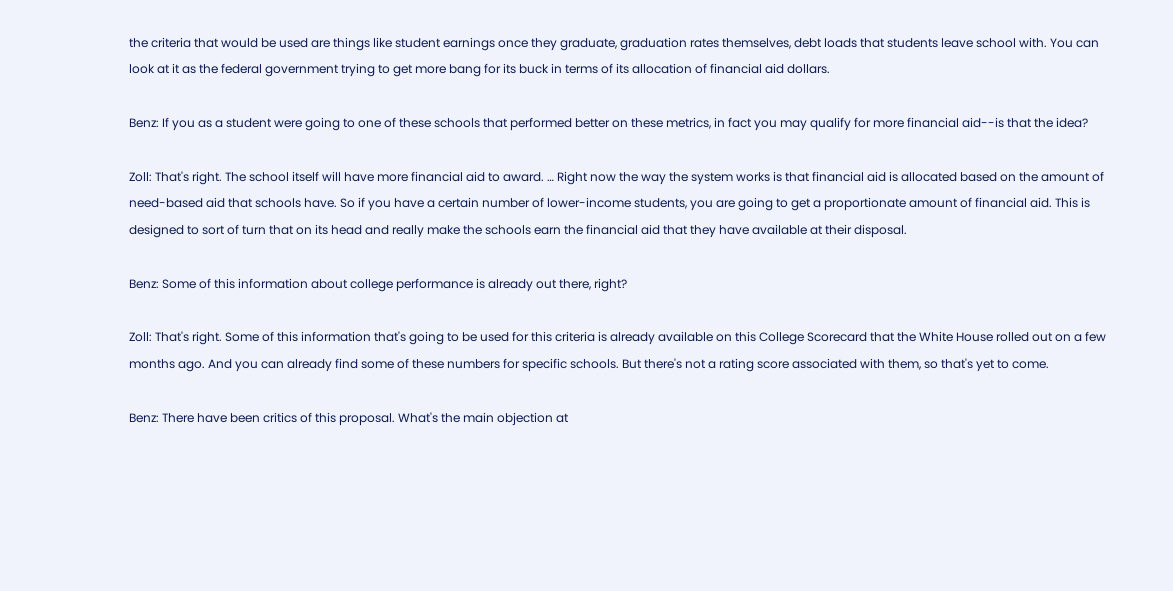the criteria that would be used are things like student earnings once they graduate, graduation rates themselves, debt loads that students leave school with. You can look at it as the federal government trying to get more bang for its buck in terms of its allocation of financial aid dollars.

Benz: If you as a student were going to one of these schools that performed better on these metrics, in fact you may qualify for more financial aid--is that the idea?

Zoll: That's right. The school itself will have more financial aid to award. … Right now the way the system works is that financial aid is allocated based on the amount of need-based aid that schools have. So if you have a certain number of lower-income students, you are going to get a proportionate amount of financial aid. This is designed to sort of turn that on its head and really make the schools earn the financial aid that they have available at their disposal.

Benz: Some of this information about college performance is already out there, right?

Zoll: That's right. Some of this information that's going to be used for this criteria is already available on this College Scorecard that the White House rolled out on a few months ago. And you can already find some of these numbers for specific schools. But there's not a rating score associated with them, so that's yet to come.

Benz: There have been critics of this proposal. What's the main objection at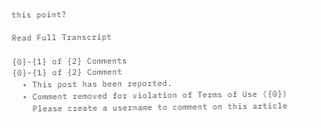this point?

Read Full Transcript

{0}-{1} of {2} Comments
{0}-{1} of {2} Comment
  • This post has been reported.
  • Comment removed for violation of Terms of Use ({0})
    Please create a username to comment on this article